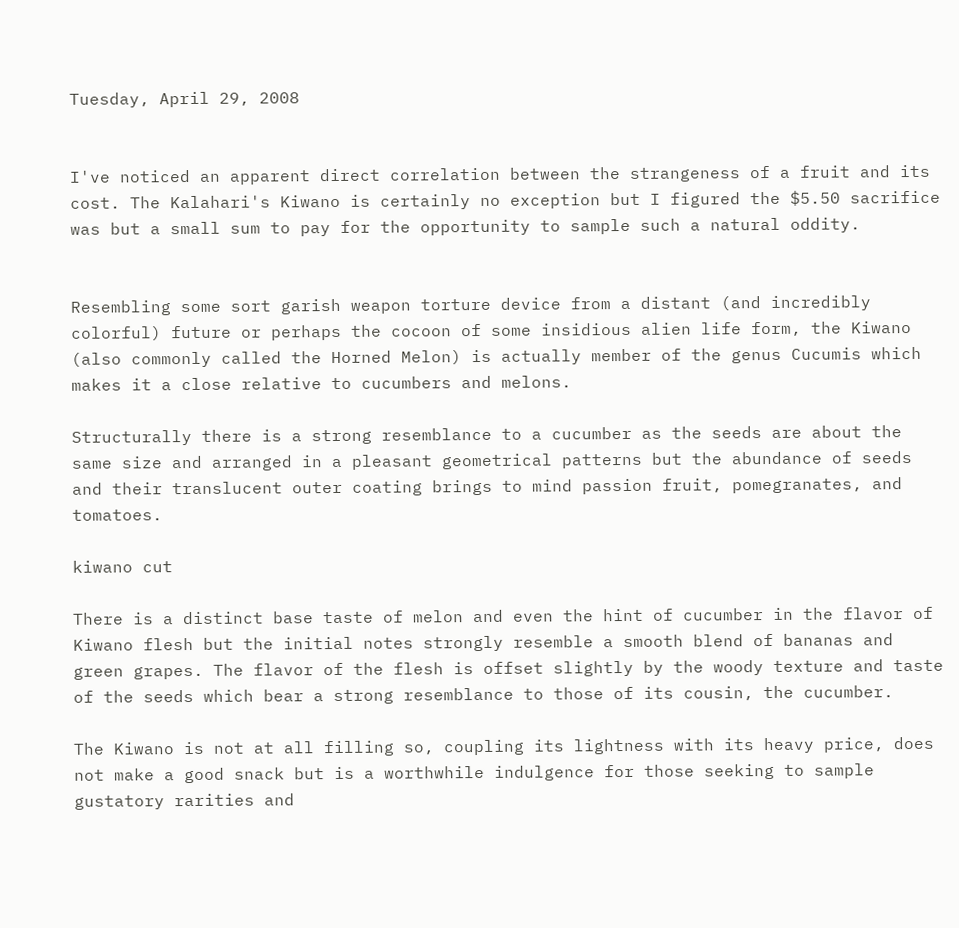Tuesday, April 29, 2008


I've noticed an apparent direct correlation between the strangeness of a fruit and its cost. The Kalahari's Kiwano is certainly no exception but I figured the $5.50 sacrifice was but a small sum to pay for the opportunity to sample such a natural oddity.


Resembling some sort garish weapon torture device from a distant (and incredibly colorful) future or perhaps the cocoon of some insidious alien life form, the Kiwano (also commonly called the Horned Melon) is actually member of the genus Cucumis which makes it a close relative to cucumbers and melons.

Structurally there is a strong resemblance to a cucumber as the seeds are about the same size and arranged in a pleasant geometrical patterns but the abundance of seeds and their translucent outer coating brings to mind passion fruit, pomegranates, and tomatoes.

kiwano cut

There is a distinct base taste of melon and even the hint of cucumber in the flavor of Kiwano flesh but the initial notes strongly resemble a smooth blend of bananas and green grapes. The flavor of the flesh is offset slightly by the woody texture and taste of the seeds which bear a strong resemblance to those of its cousin, the cucumber.

The Kiwano is not at all filling so, coupling its lightness with its heavy price, does not make a good snack but is a worthwhile indulgence for those seeking to sample gustatory rarities and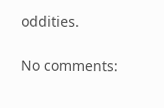oddities.

No comments: